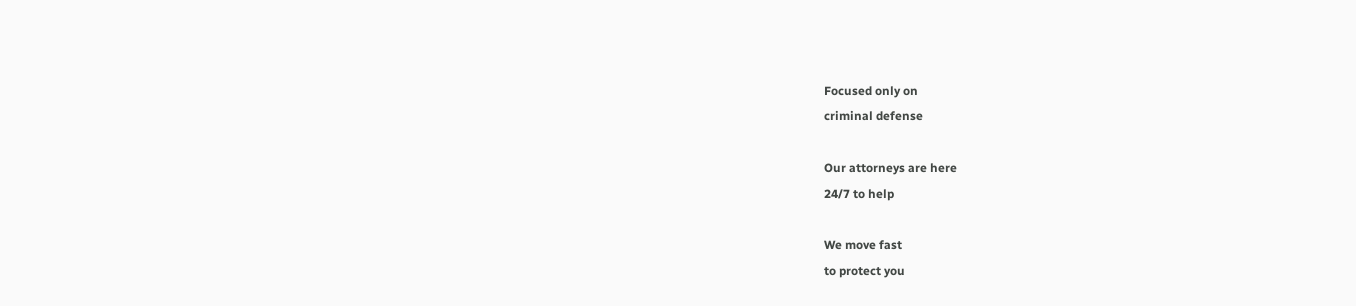Focused only on
criminal defense

Our attorneys are here
24/7 to help

We move fast
to protect you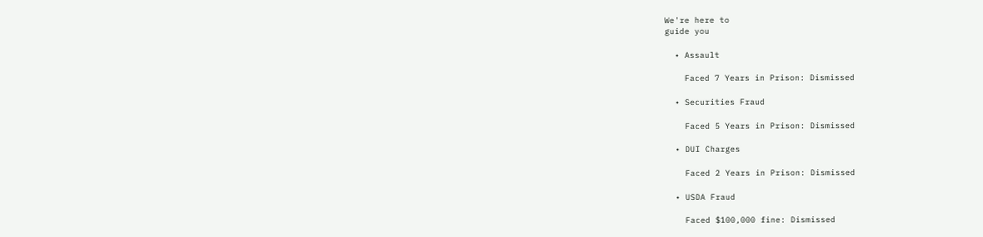We're here to
guide you

  • Assault

    Faced 7 Years in Prison: Dismissed

  • Securities Fraud

    Faced 5 Years in Prison: Dismissed

  • DUI Charges

    Faced 2 Years in Prison: Dismissed

  • USDA Fraud

    Faced $100,000 fine: Dismissed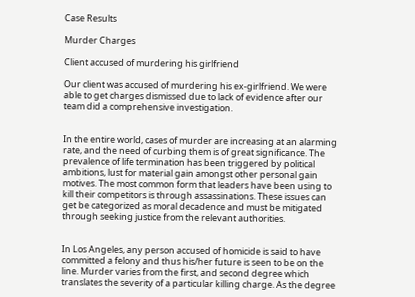Case Results

Murder Charges

Client accused of murdering his girlfriend

Our client was accused of murdering his ex-girlfriend. We were able to get charges dismissed due to lack of evidence after our team did a comprehensive investigation.


In the entire world, cases of murder are increasing at an alarming rate, and the need of curbing them is of great significance. The prevalence of life termination has been triggered by political ambitions, lust for material gain amongst other personal gain motives. The most common form that leaders have been using to kill their competitors is through assassinations. These issues can get be categorized as moral decadence and must be mitigated through seeking justice from the relevant authorities.


In Los Angeles, any person accused of homicide is said to have committed a felony and thus his/her future is seen to be on the line. Murder varies from the first, and second degree which translates the severity of a particular killing charge. As the degree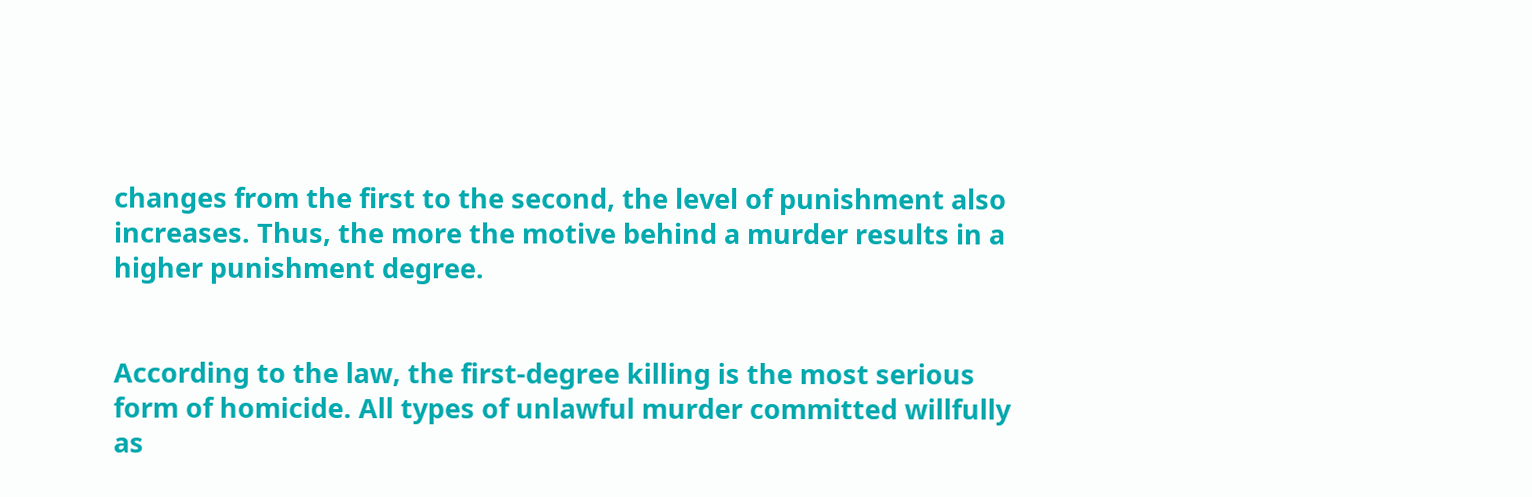changes from the first to the second, the level of punishment also increases. Thus, the more the motive behind a murder results in a higher punishment degree.


According to the law, the first-degree killing is the most serious form of homicide. All types of unlawful murder committed willfully as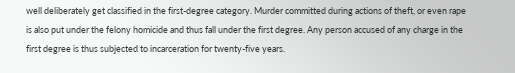well deliberately get classified in the first-degree category. Murder committed during actions of theft, or even rape is also put under the felony homicide and thus fall under the first degree. Any person accused of any charge in the first degree is thus subjected to incarceration for twenty-five years.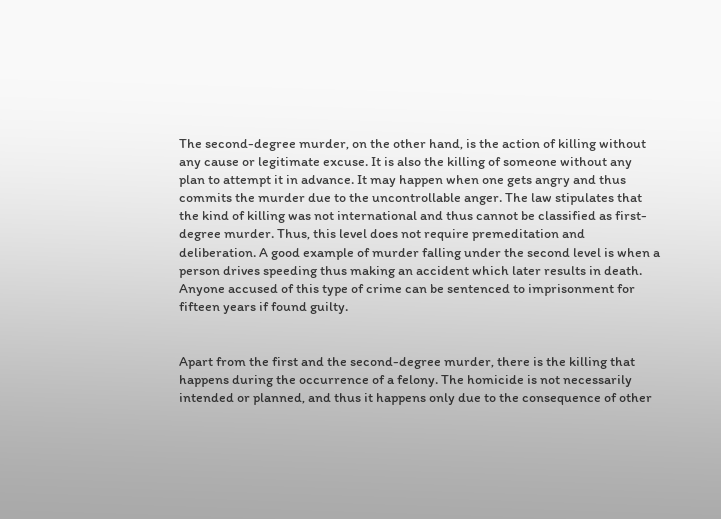The second-degree murder, on the other hand, is the action of killing without any cause or legitimate excuse. It is also the killing of someone without any plan to attempt it in advance. It may happen when one gets angry and thus commits the murder due to the uncontrollable anger. The law stipulates that the kind of killing was not international and thus cannot be classified as first-degree murder. Thus, this level does not require premeditation and deliberation. A good example of murder falling under the second level is when a person drives speeding thus making an accident which later results in death. Anyone accused of this type of crime can be sentenced to imprisonment for fifteen years if found guilty.


Apart from the first and the second-degree murder, there is the killing that happens during the occurrence of a felony. The homicide is not necessarily intended or planned, and thus it happens only due to the consequence of other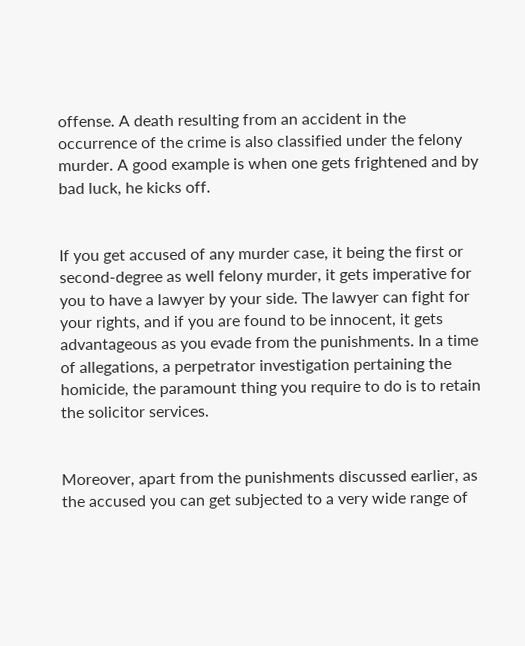offense. A death resulting from an accident in the occurrence of the crime is also classified under the felony murder. A good example is when one gets frightened and by bad luck, he kicks off.


If you get accused of any murder case, it being the first or second-degree as well felony murder, it gets imperative for you to have a lawyer by your side. The lawyer can fight for your rights, and if you are found to be innocent, it gets advantageous as you evade from the punishments. In a time of allegations, a perpetrator investigation pertaining the homicide, the paramount thing you require to do is to retain the solicitor services.


Moreover, apart from the punishments discussed earlier, as the accused you can get subjected to a very wide range of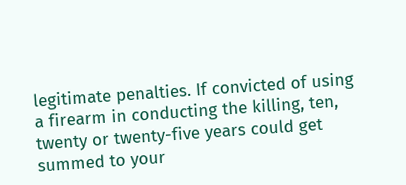legitimate penalties. If convicted of using a firearm in conducting the killing, ten, twenty or twenty-five years could get summed to your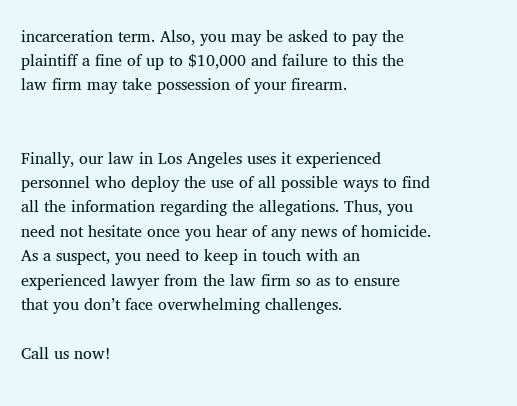incarceration term. Also, you may be asked to pay the plaintiff a fine of up to $10,000 and failure to this the law firm may take possession of your firearm.


Finally, our law in Los Angeles uses it experienced personnel who deploy the use of all possible ways to find all the information regarding the allegations. Thus, you need not hesitate once you hear of any news of homicide. As a suspect, you need to keep in touch with an experienced lawyer from the law firm so as to ensure that you don’t face overwhelming challenges.

Call us now!